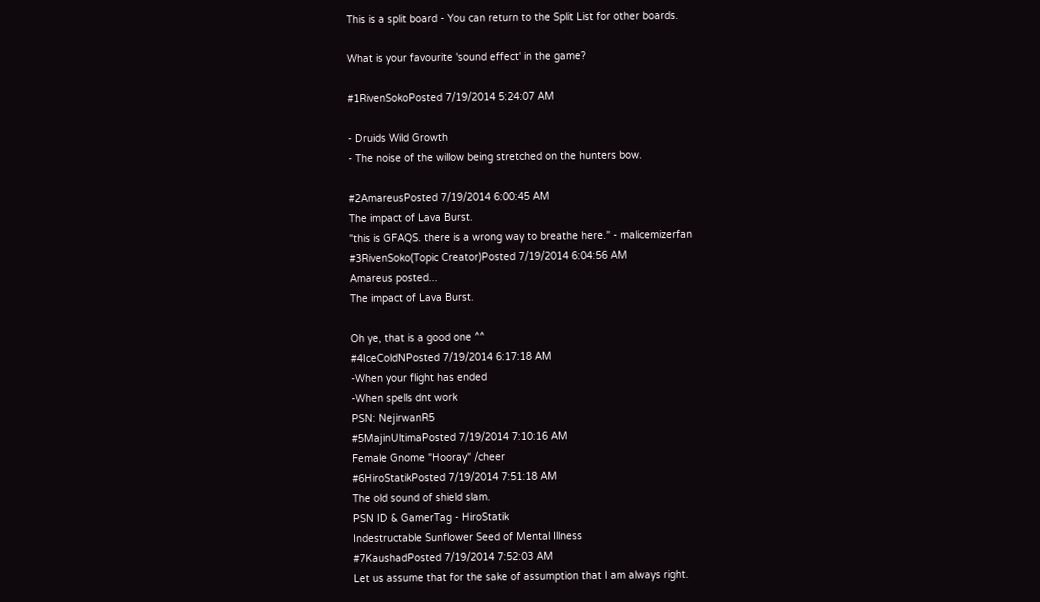This is a split board - You can return to the Split List for other boards.

What is your favourite 'sound effect' in the game?

#1RivenSokoPosted 7/19/2014 5:24:07 AM

- Druids Wild Growth
- The noise of the willow being stretched on the hunters bow.

#2AmareusPosted 7/19/2014 6:00:45 AM
The impact of Lava Burst.
"this is GFAQS. there is a wrong way to breathe here." - malicemizerfan
#3RivenSoko(Topic Creator)Posted 7/19/2014 6:04:56 AM
Amareus posted...
The impact of Lava Burst.

Oh ye, that is a good one ^^
#4IceColdNPosted 7/19/2014 6:17:18 AM
-When your flight has ended
-When spells dnt work
PSN: NejirwanR5
#5MajinUltimaPosted 7/19/2014 7:10:16 AM
Female Gnome "Hooray" /cheer
#6HiroStatikPosted 7/19/2014 7:51:18 AM
The old sound of shield slam.
PSN ID & GamerTag - HiroStatik
Indestructable Sunflower Seed of Mental Illness
#7KaushadPosted 7/19/2014 7:52:03 AM
Let us assume that for the sake of assumption that I am always right.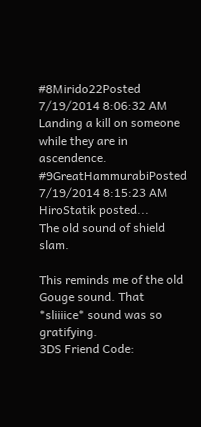#8Mirido22Posted 7/19/2014 8:06:32 AM
Landing a kill on someone while they are in ascendence.
#9GreatHammurabiPosted 7/19/2014 8:15:23 AM
HiroStatik posted...
The old sound of shield slam.

This reminds me of the old Gouge sound. That *sliiiice* sound was so gratifying.
3DS Friend Code: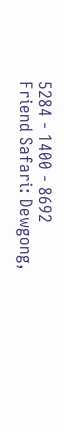5284 - 1400 - 8692
Friend Safari: Dewgong,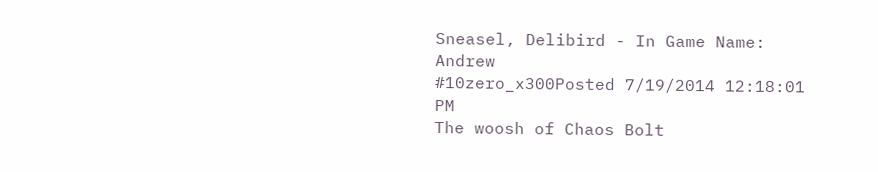Sneasel, Delibird - In Game Name: Andrew
#10zero_x300Posted 7/19/2014 12:18:01 PM
The woosh of Chaos Bolt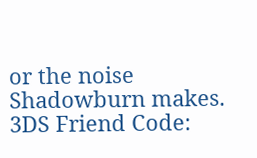or the noise Shadowburn makes.
3DS Friend Code: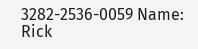3282-2536-0059 Name: Rick